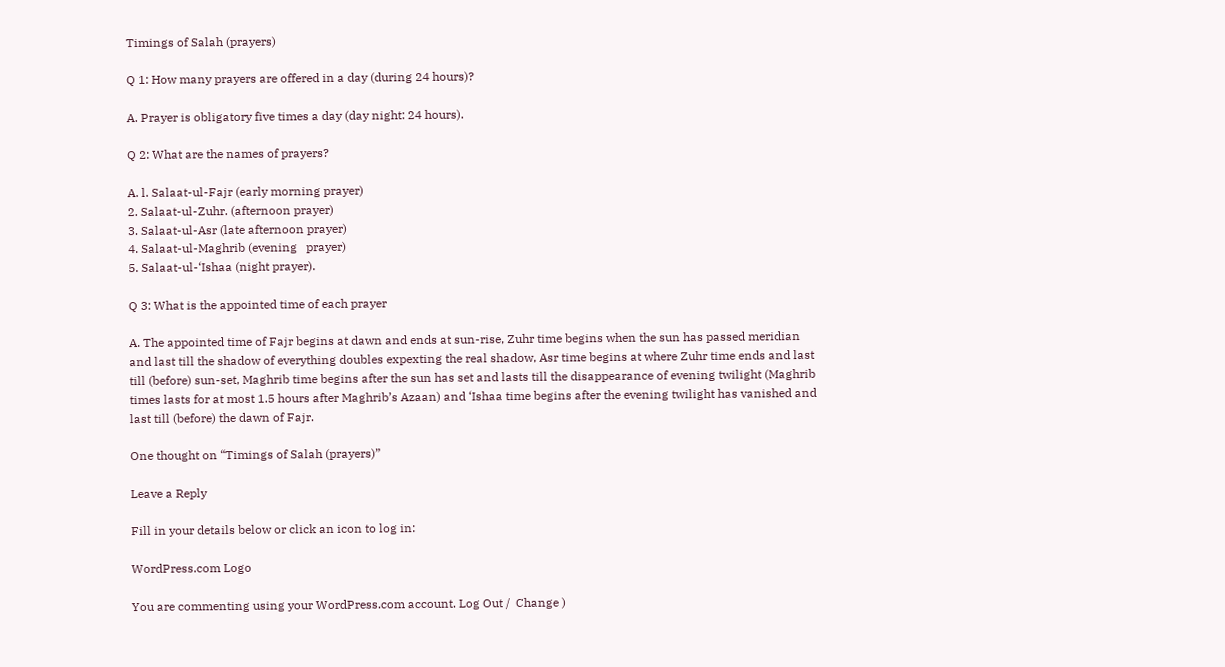Timings of Salah (prayers)

Q 1: How many prayers are offered in a day (during 24 hours)?

A. Prayer is obligatory five times a day (day night: 24 hours).

Q 2: What are the names of prayers?

A. l. Salaat-ul-Fajr (early morning prayer)
2. Salaat-ul-Zuhr. (afternoon prayer)
3. Salaat-ul-Asr (late afternoon prayer)
4. Salaat-ul-Maghrib (evening   prayer)
5. Salaat-ul-‘Ishaa (night prayer).

Q 3: What is the appointed time of each prayer

A. The appointed time of Fajr begins at dawn and ends at sun-rise, Zuhr time begins when the sun has passed meridian and last till the shadow of everything doubles expexting the real shadow, Asr time begins at where Zuhr time ends and last till (before) sun-set, Maghrib time begins after the sun has set and lasts till the disappearance of evening twilight (Maghrib times lasts for at most 1.5 hours after Maghrib’s Azaan) and ‘Ishaa time begins after the evening twilight has vanished and last till (before) the dawn of Fajr.

One thought on “Timings of Salah (prayers)”

Leave a Reply

Fill in your details below or click an icon to log in:

WordPress.com Logo

You are commenting using your WordPress.com account. Log Out /  Change )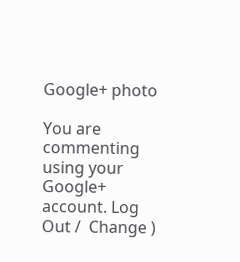Google+ photo

You are commenting using your Google+ account. Log Out /  Change )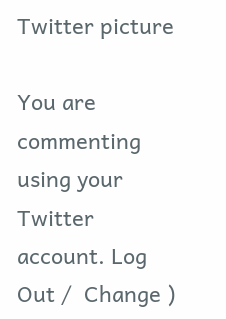Twitter picture

You are commenting using your Twitter account. Log Out /  Change )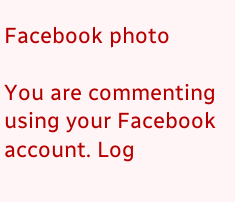Facebook photo

You are commenting using your Facebook account. Log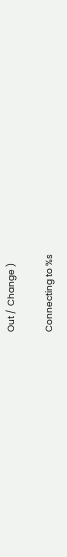Out /  Change )

Connecting to %s